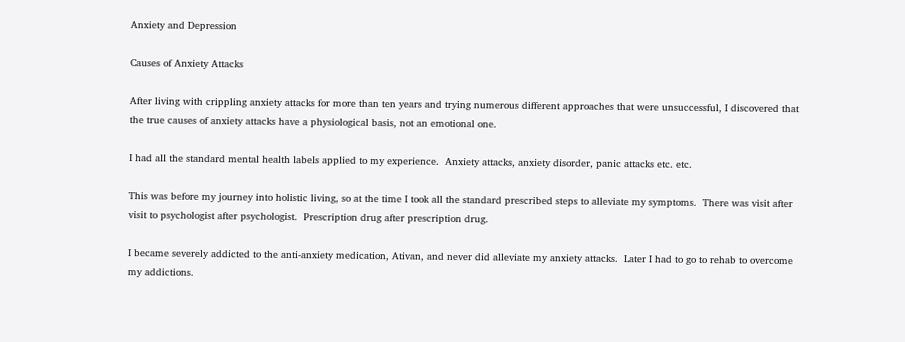Anxiety and Depression

Causes of Anxiety Attacks

After living with crippling anxiety attacks for more than ten years and trying numerous different approaches that were unsuccessful, I discovered that the true causes of anxiety attacks have a physiological basis, not an emotional one.

I had all the standard mental health labels applied to my experience.  Anxiety attacks, anxiety disorder, panic attacks etc. etc.

This was before my journey into holistic living, so at the time I took all the standard prescribed steps to alleviate my symptoms.  There was visit after visit to psychologist after psychologist.  Prescription drug after prescription drug.

I became severely addicted to the anti-anxiety medication, Ativan, and never did alleviate my anxiety attacks.  Later I had to go to rehab to overcome my addictions.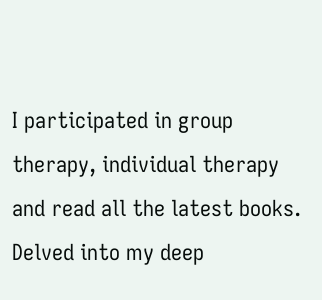I participated in group therapy, individual therapy and read all the latest books.  Delved into my deep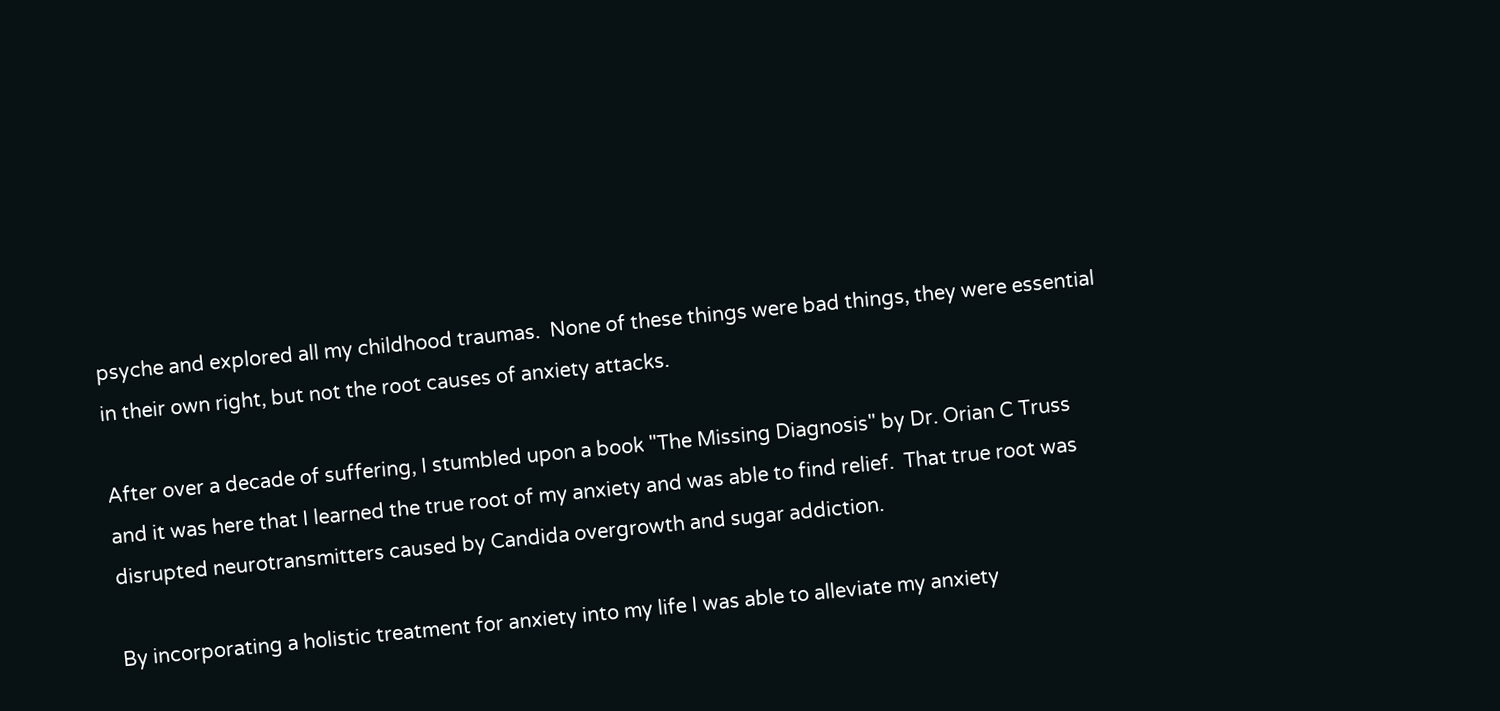psyche and explored all my childhood traumas.  None of these things were bad things, they were essential in their own right, but not the root causes of anxiety attacks.

After over a decade of suffering, I stumbled upon a book "The Missing Diagnosis" by Dr. Orian C Truss and it was here that I learned the true root of my anxiety and was able to find relief.  That true root was disrupted neurotransmitters caused by Candida overgrowth and sugar addiction.

By incorporating a holistic treatment for anxiety into my life I was able to alleviate my anxiety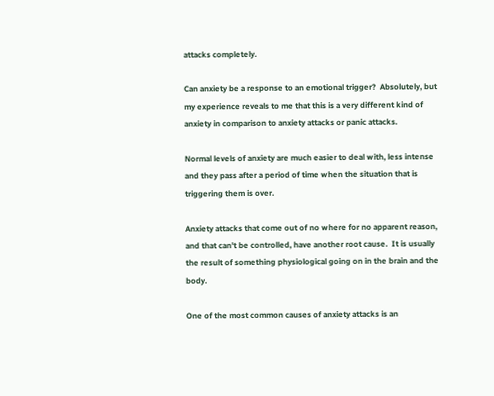attacks completely.

Can anxiety be a response to an emotional trigger?  Absolutely, but my experience reveals to me that this is a very different kind of anxiety in comparison to anxiety attacks or panic attacks.

Normal levels of anxiety are much easier to deal with, less intense and they pass after a period of time when the situation that is triggering them is over.

Anxiety attacks that come out of no where for no apparent reason, and that can't be controlled, have another root cause.  It is usually the result of something physiological going on in the brain and the body.

One of the most common causes of anxiety attacks is an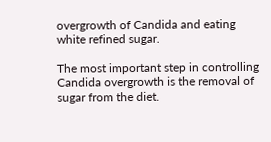overgrowth of Candida and eating white refined sugar.

The most important step in controlling Candida overgrowth is the removal of sugar from the diet.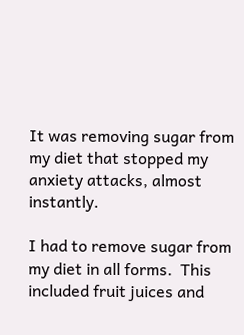It was removing sugar from my diet that stopped my anxiety attacks, almost instantly.

I had to remove sugar from my diet in all forms.  This included fruit juices and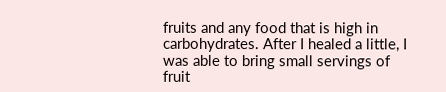fruits and any food that is high in carbohydrates. After I healed a little, I was able to bring small servings of fruit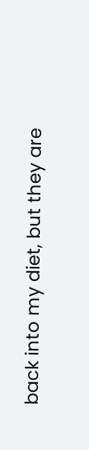back into my diet, but they are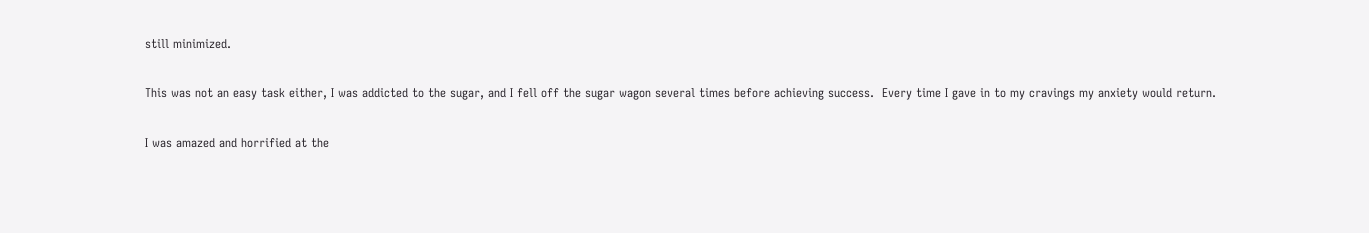still minimized.

This was not an easy task either, I was addicted to the sugar, and I fell off the sugar wagon several times before achieving success.  Every time I gave in to my cravings my anxiety would return.

I was amazed and horrified at the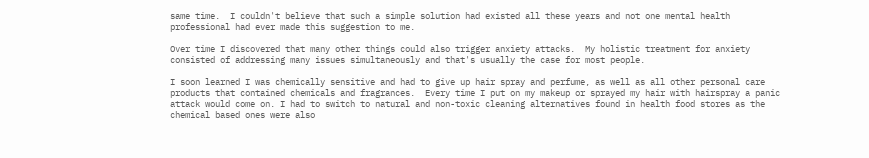same time.  I couldn't believe that such a simple solution had existed all these years and not one mental health professional had ever made this suggestion to me.

Over time I discovered that many other things could also trigger anxiety attacks.  My holistic treatment for anxiety consisted of addressing many issues simultaneously and that's usually the case for most people.

I soon learned I was chemically sensitive and had to give up hair spray and perfume, as well as all other personal care products that contained chemicals and fragrances.  Every time I put on my makeup or sprayed my hair with hairspray a panic attack would come on. I had to switch to natural and non-toxic cleaning alternatives found in health food stores as the chemical based ones were also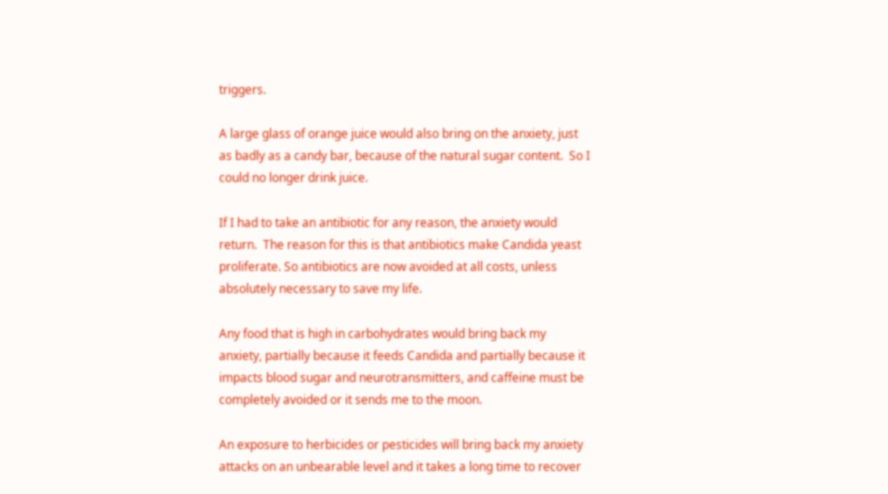triggers.

A large glass of orange juice would also bring on the anxiety, just as badly as a candy bar, because of the natural sugar content.  So I could no longer drink juice.

If I had to take an antibiotic for any reason, the anxiety would return.  The reason for this is that antibiotics make Candida yeast proliferate. So antibiotics are now avoided at all costs, unless absolutely necessary to save my life.

Any food that is high in carbohydrates would bring back my anxiety, partially because it feeds Candida and partially because it impacts blood sugar and neurotransmitters, and caffeine must be completely avoided or it sends me to the moon.

An exposure to herbicides or pesticides will bring back my anxiety attacks on an unbearable level and it takes a long time to recover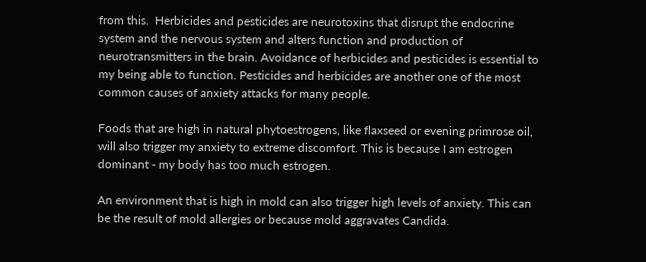from this.  Herbicides and pesticides are neurotoxins that disrupt the endocrine system and the nervous system and alters function and production of neurotransmitters in the brain. Avoidance of herbicides and pesticides is essential to my being able to function. Pesticides and herbicides are another one of the most common causes of anxiety attacks for many people.

Foods that are high in natural phytoestrogens, like flaxseed or evening primrose oil, will also trigger my anxiety to extreme discomfort. This is because I am estrogen dominant - my body has too much estrogen.

An environment that is high in mold can also trigger high levels of anxiety. This can be the result of mold allergies or because mold aggravates Candida.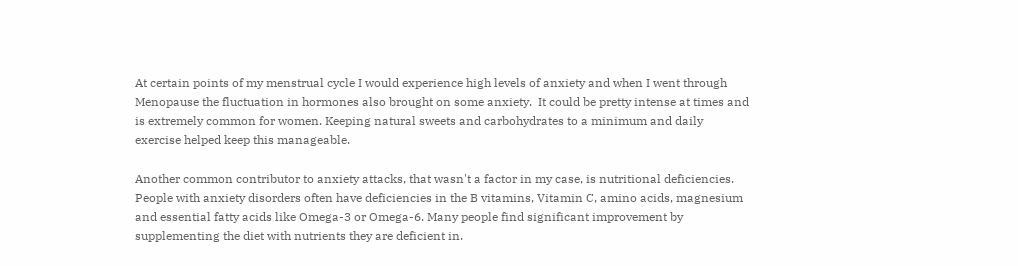At certain points of my menstrual cycle I would experience high levels of anxiety and when I went through Menopause the fluctuation in hormones also brought on some anxiety.  It could be pretty intense at times and is extremely common for women. Keeping natural sweets and carbohydrates to a minimum and daily exercise helped keep this manageable.

Another common contributor to anxiety attacks, that wasn't a factor in my case, is nutritional deficiencies. People with anxiety disorders often have deficiencies in the B vitamins, Vitamin C, amino acids, magnesium and essential fatty acids like Omega-3 or Omega-6. Many people find significant improvement by supplementing the diet with nutrients they are deficient in.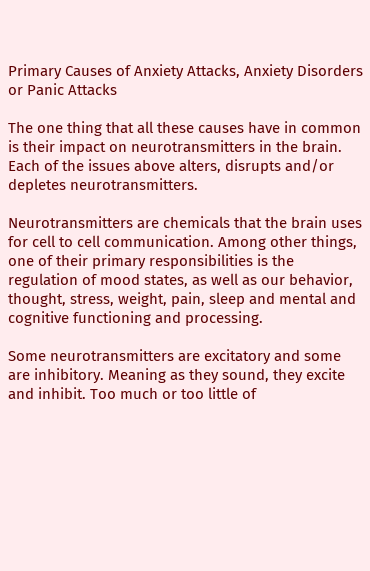Primary Causes of Anxiety Attacks, Anxiety Disorders or Panic Attacks

The one thing that all these causes have in common is their impact on neurotransmitters in the brain. Each of the issues above alters, disrupts and/or depletes neurotransmitters.

Neurotransmitters are chemicals that the brain uses for cell to cell communication. Among other things, one of their primary responsibilities is the regulation of mood states, as well as our behavior, thought, stress, weight, pain, sleep and mental and cognitive functioning and processing.

Some neurotransmitters are excitatory and some are inhibitory. Meaning as they sound, they excite and inhibit. Too much or too little of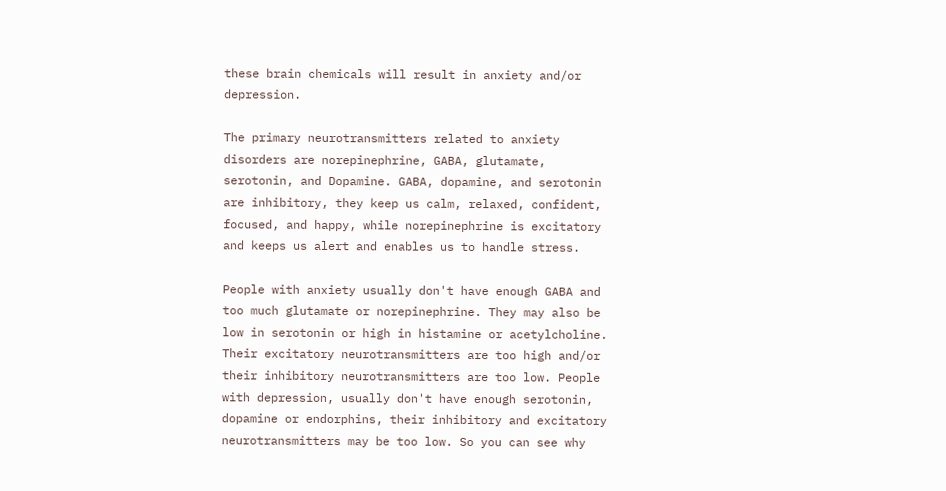these brain chemicals will result in anxiety and/or depression.

The primary neurotransmitters related to anxiety disorders are norepinephrine, GABA, glutamate, serotonin, and Dopamine. GABA, dopamine, and serotonin are inhibitory, they keep us calm, relaxed, confident, focused, and happy, while norepinephrine is excitatory and keeps us alert and enables us to handle stress.

People with anxiety usually don't have enough GABA and too much glutamate or norepinephrine. They may also be low in serotonin or high in histamine or acetylcholine. Their excitatory neurotransmitters are too high and/or their inhibitory neurotransmitters are too low. People with depression, usually don't have enough serotonin, dopamine or endorphins, their inhibitory and excitatory neurotransmitters may be too low. So you can see why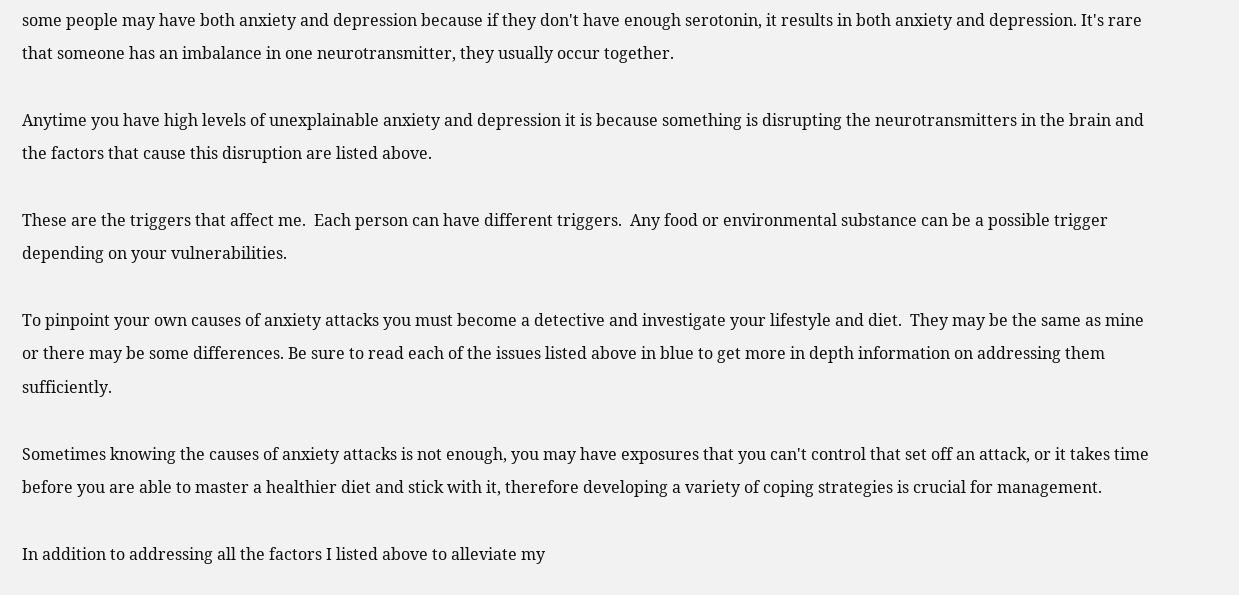some people may have both anxiety and depression because if they don't have enough serotonin, it results in both anxiety and depression. It's rare that someone has an imbalance in one neurotransmitter, they usually occur together.

Anytime you have high levels of unexplainable anxiety and depression it is because something is disrupting the neurotransmitters in the brain and the factors that cause this disruption are listed above.

These are the triggers that affect me.  Each person can have different triggers.  Any food or environmental substance can be a possible trigger depending on your vulnerabilities.

To pinpoint your own causes of anxiety attacks you must become a detective and investigate your lifestyle and diet.  They may be the same as mine or there may be some differences. Be sure to read each of the issues listed above in blue to get more in depth information on addressing them sufficiently.

Sometimes knowing the causes of anxiety attacks is not enough, you may have exposures that you can't control that set off an attack, or it takes time before you are able to master a healthier diet and stick with it, therefore developing a variety of coping strategies is crucial for management.

In addition to addressing all the factors I listed above to alleviate my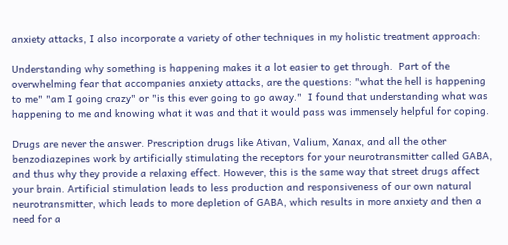anxiety attacks, I also incorporate a variety of other techniques in my holistic treatment approach:

Understanding why something is happening makes it a lot easier to get through.  Part of the overwhelming fear that accompanies anxiety attacks, are the questions: "what the hell is happening to me" "am I going crazy" or "is this ever going to go away."  I found that understanding what was happening to me and knowing what it was and that it would pass was immensely helpful for coping.

Drugs are never the answer. Prescription drugs like Ativan, Valium, Xanax, and all the other benzodiazepines work by artificially stimulating the receptors for your neurotransmitter called GABA, and thus why they provide a relaxing effect. However, this is the same way that street drugs affect your brain. Artificial stimulation leads to less production and responsiveness of our own natural neurotransmitter, which leads to more depletion of GABA, which results in more anxiety and then a need for a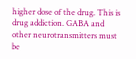higher dose of the drug. This is drug addiction. GABA and other neurotransmitters must be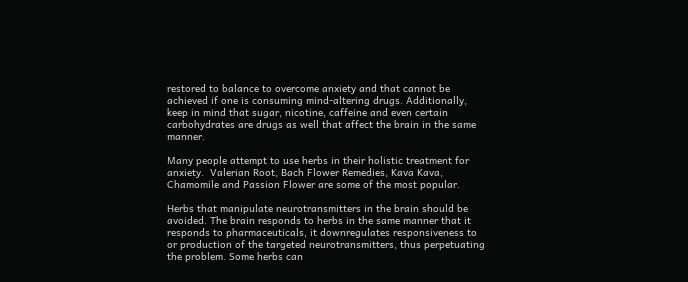restored to balance to overcome anxiety and that cannot be achieved if one is consuming mind-altering drugs. Additionally, keep in mind that sugar, nicotine, caffeine and even certain carbohydrates are drugs as well that affect the brain in the same manner.

Many people attempt to use herbs in their holistic treatment for anxiety.  Valerian Root, Bach Flower Remedies, Kava Kava, Chamomile and Passion Flower are some of the most popular.

Herbs that manipulate neurotransmitters in the brain should be avoided. The brain responds to herbs in the same manner that it responds to pharmaceuticals, it downregulates responsiveness to or production of the targeted neurotransmitters, thus perpetuating the problem. Some herbs can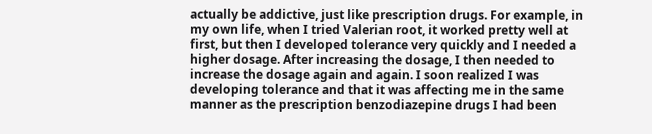actually be addictive, just like prescription drugs. For example, in my own life, when I tried Valerian root, it worked pretty well at first, but then I developed tolerance very quickly and I needed a higher dosage. After increasing the dosage, I then needed to increase the dosage again and again. I soon realized I was developing tolerance and that it was affecting me in the same manner as the prescription benzodiazepine drugs I had been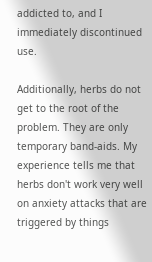addicted to, and I immediately discontinued use.

Additionally, herbs do not get to the root of the problem. They are only temporary band-aids. My experience tells me that herbs don't work very well on anxiety attacks that are triggered by things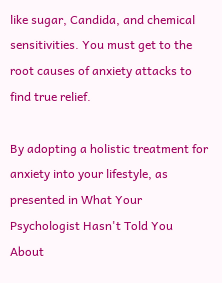like sugar, Candida, and chemical sensitivities. You must get to the root causes of anxiety attacks to find true relief.

By adopting a holistic treatment for anxiety into your lifestyle, as presented in What Your Psychologist Hasn't Told You About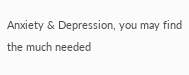Anxiety & Depression, you may find the much needed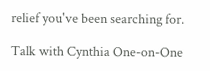relief you've been searching for.

Talk with Cynthia One-on-One